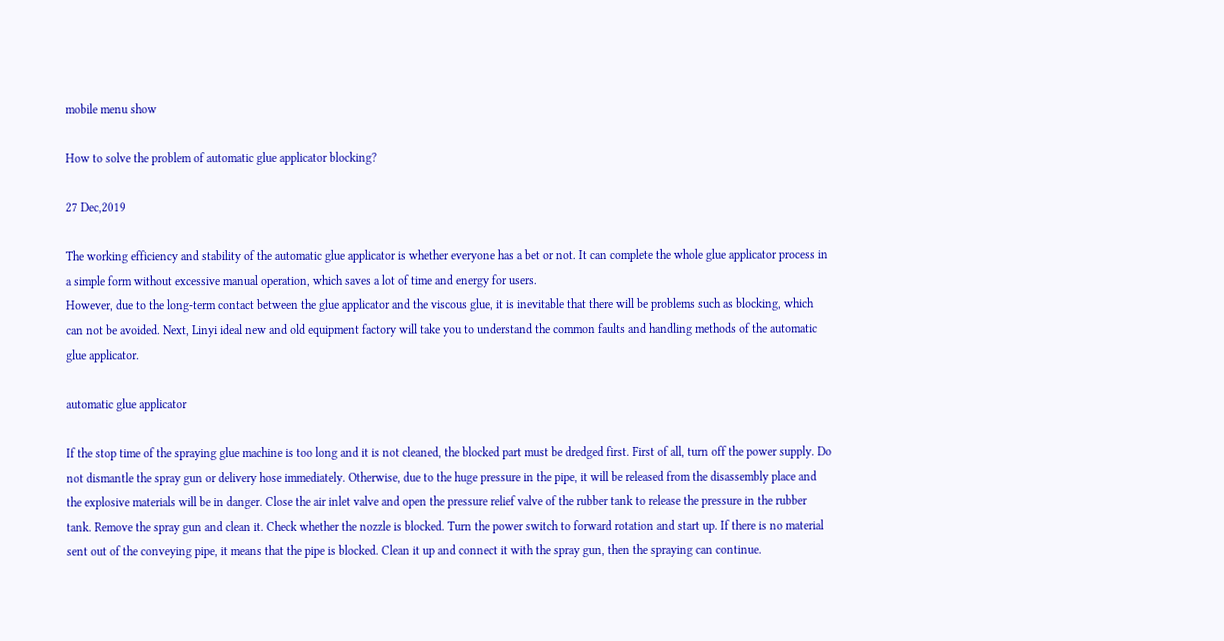mobile menu show

How to solve the problem of automatic glue applicator blocking?

27 Dec,2019

The working efficiency and stability of the automatic glue applicator is whether everyone has a bet or not. It can complete the whole glue applicator process in a simple form without excessive manual operation, which saves a lot of time and energy for users.
However, due to the long-term contact between the glue applicator and the viscous glue, it is inevitable that there will be problems such as blocking, which can not be avoided. Next, Linyi ideal new and old equipment factory will take you to understand the common faults and handling methods of the automatic glue applicator.

automatic glue applicator

If the stop time of the spraying glue machine is too long and it is not cleaned, the blocked part must be dredged first. First of all, turn off the power supply. Do not dismantle the spray gun or delivery hose immediately. Otherwise, due to the huge pressure in the pipe, it will be released from the disassembly place and the explosive materials will be in danger. Close the air inlet valve and open the pressure relief valve of the rubber tank to release the pressure in the rubber tank. Remove the spray gun and clean it. Check whether the nozzle is blocked. Turn the power switch to forward rotation and start up. If there is no material sent out of the conveying pipe, it means that the pipe is blocked. Clean it up and connect it with the spray gun, then the spraying can continue.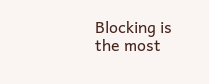Blocking is the most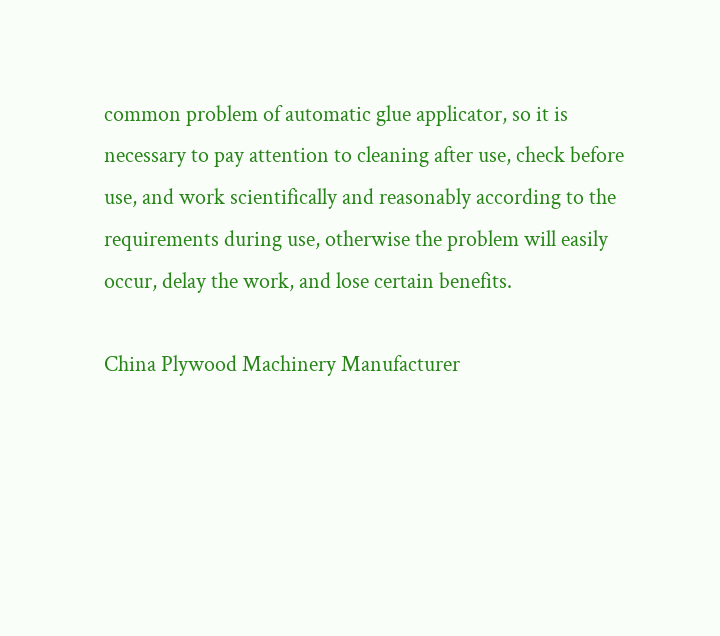common problem of automatic glue applicator, so it is necessary to pay attention to cleaning after use, check before use, and work scientifically and reasonably according to the requirements during use, otherwise the problem will easily occur, delay the work, and lose certain benefits.

China Plywood Machinery Manufacturer